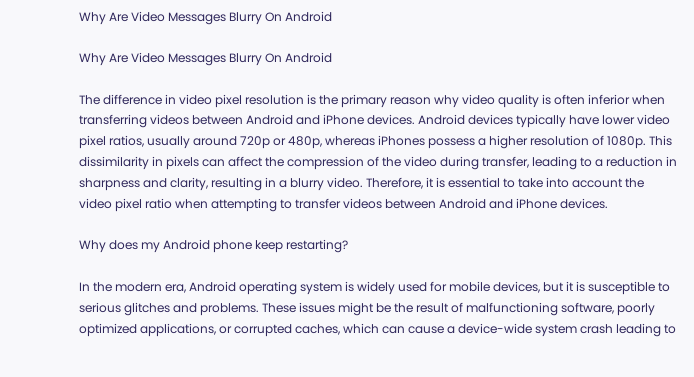Why Are Video Messages Blurry On Android

Why Are Video Messages Blurry On Android

The difference in video pixel resolution is the primary reason why video quality is often inferior when transferring videos between Android and iPhone devices. Android devices typically have lower video pixel ratios, usually around 720p or 480p, whereas iPhones possess a higher resolution of 1080p. This dissimilarity in pixels can affect the compression of the video during transfer, leading to a reduction in sharpness and clarity, resulting in a blurry video. Therefore, it is essential to take into account the video pixel ratio when attempting to transfer videos between Android and iPhone devices.

Why does my Android phone keep restarting?

In the modern era, Android operating system is widely used for mobile devices, but it is susceptible to serious glitches and problems. These issues might be the result of malfunctioning software, poorly optimized applications, or corrupted caches, which can cause a device-wide system crash leading to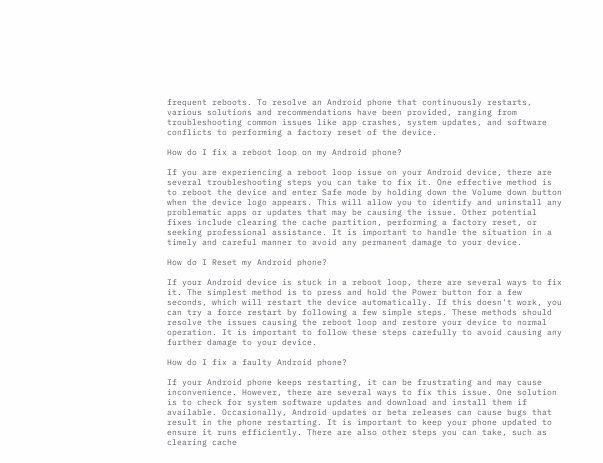frequent reboots. To resolve an Android phone that continuously restarts, various solutions and recommendations have been provided, ranging from troubleshooting common issues like app crashes, system updates, and software conflicts to performing a factory reset of the device.

How do I fix a reboot loop on my Android phone?

If you are experiencing a reboot loop issue on your Android device, there are several troubleshooting steps you can take to fix it. One effective method is to reboot the device and enter Safe mode by holding down the Volume down button when the device logo appears. This will allow you to identify and uninstall any problematic apps or updates that may be causing the issue. Other potential fixes include clearing the cache partition, performing a factory reset, or seeking professional assistance. It is important to handle the situation in a timely and careful manner to avoid any permanent damage to your device.

How do I Reset my Android phone?

If your Android device is stuck in a reboot loop, there are several ways to fix it. The simplest method is to press and hold the Power button for a few seconds, which will restart the device automatically. If this doesn't work, you can try a force restart by following a few simple steps. These methods should resolve the issues causing the reboot loop and restore your device to normal operation. It is important to follow these steps carefully to avoid causing any further damage to your device.

How do I fix a faulty Android phone?

If your Android phone keeps restarting, it can be frustrating and may cause inconvenience. However, there are several ways to fix this issue. One solution is to check for system software updates and download and install them if available. Occasionally, Android updates or beta releases can cause bugs that result in the phone restarting. It is important to keep your phone updated to ensure it runs efficiently. There are also other steps you can take, such as clearing cache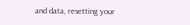and data, resetting your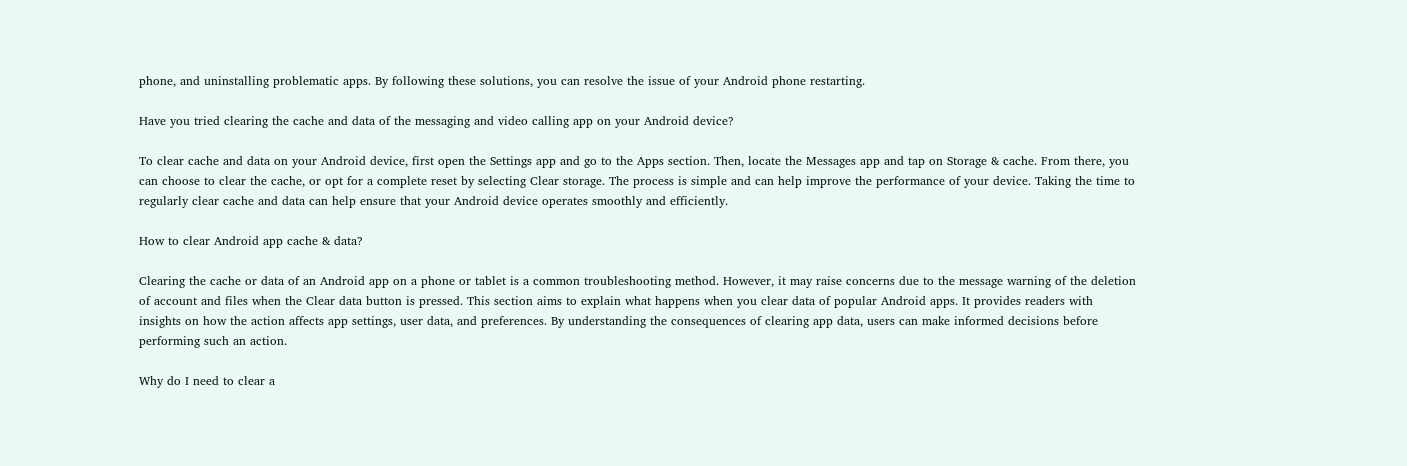phone, and uninstalling problematic apps. By following these solutions, you can resolve the issue of your Android phone restarting.

Have you tried clearing the cache and data of the messaging and video calling app on your Android device?

To clear cache and data on your Android device, first open the Settings app and go to the Apps section. Then, locate the Messages app and tap on Storage & cache. From there, you can choose to clear the cache, or opt for a complete reset by selecting Clear storage. The process is simple and can help improve the performance of your device. Taking the time to regularly clear cache and data can help ensure that your Android device operates smoothly and efficiently.

How to clear Android app cache & data?

Clearing the cache or data of an Android app on a phone or tablet is a common troubleshooting method. However, it may raise concerns due to the message warning of the deletion of account and files when the Clear data button is pressed. This section aims to explain what happens when you clear data of popular Android apps. It provides readers with insights on how the action affects app settings, user data, and preferences. By understanding the consequences of clearing app data, users can make informed decisions before performing such an action.

Why do I need to clear a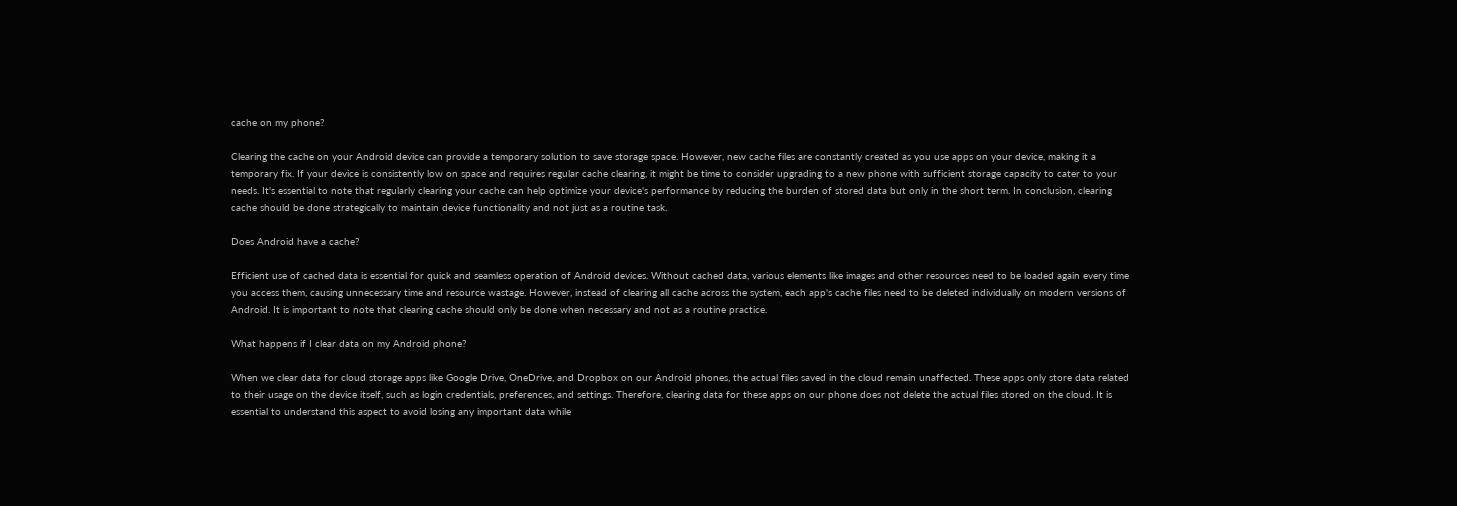cache on my phone?

Clearing the cache on your Android device can provide a temporary solution to save storage space. However, new cache files are constantly created as you use apps on your device, making it a temporary fix. If your device is consistently low on space and requires regular cache clearing, it might be time to consider upgrading to a new phone with sufficient storage capacity to cater to your needs. It's essential to note that regularly clearing your cache can help optimize your device's performance by reducing the burden of stored data but only in the short term. In conclusion, clearing cache should be done strategically to maintain device functionality and not just as a routine task.

Does Android have a cache?

Efficient use of cached data is essential for quick and seamless operation of Android devices. Without cached data, various elements like images and other resources need to be loaded again every time you access them, causing unnecessary time and resource wastage. However, instead of clearing all cache across the system, each app's cache files need to be deleted individually on modern versions of Android. It is important to note that clearing cache should only be done when necessary and not as a routine practice.

What happens if I clear data on my Android phone?

When we clear data for cloud storage apps like Google Drive, OneDrive, and Dropbox on our Android phones, the actual files saved in the cloud remain unaffected. These apps only store data related to their usage on the device itself, such as login credentials, preferences, and settings. Therefore, clearing data for these apps on our phone does not delete the actual files stored on the cloud. It is essential to understand this aspect to avoid losing any important data while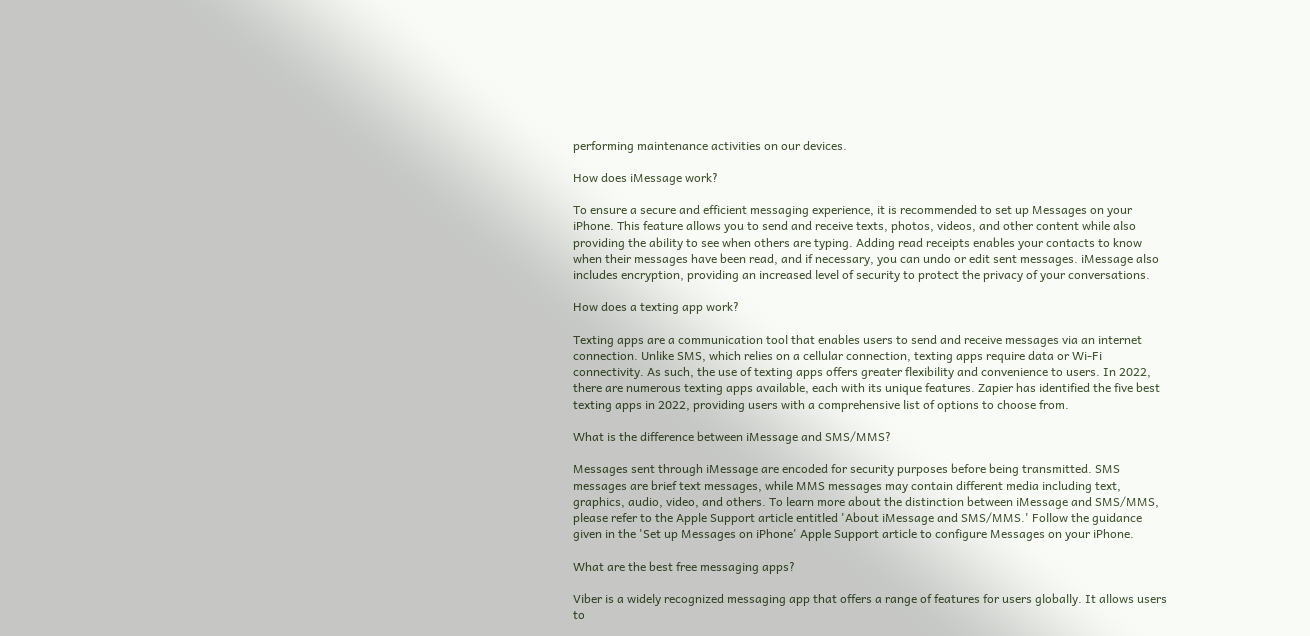performing maintenance activities on our devices.

How does iMessage work?

To ensure a secure and efficient messaging experience, it is recommended to set up Messages on your iPhone. This feature allows you to send and receive texts, photos, videos, and other content while also providing the ability to see when others are typing. Adding read receipts enables your contacts to know when their messages have been read, and if necessary, you can undo or edit sent messages. iMessage also includes encryption, providing an increased level of security to protect the privacy of your conversations.

How does a texting app work?

Texting apps are a communication tool that enables users to send and receive messages via an internet connection. Unlike SMS, which relies on a cellular connection, texting apps require data or Wi-Fi connectivity. As such, the use of texting apps offers greater flexibility and convenience to users. In 2022, there are numerous texting apps available, each with its unique features. Zapier has identified the five best texting apps in 2022, providing users with a comprehensive list of options to choose from.

What is the difference between iMessage and SMS/MMS?

Messages sent through iMessage are encoded for security purposes before being transmitted. SMS messages are brief text messages, while MMS messages may contain different media including text, graphics, audio, video, and others. To learn more about the distinction between iMessage and SMS/MMS, please refer to the Apple Support article entitled 'About iMessage and SMS/MMS.' Follow the guidance given in the 'Set up Messages on iPhone' Apple Support article to configure Messages on your iPhone.

What are the best free messaging apps?

Viber is a widely recognized messaging app that offers a range of features for users globally. It allows users to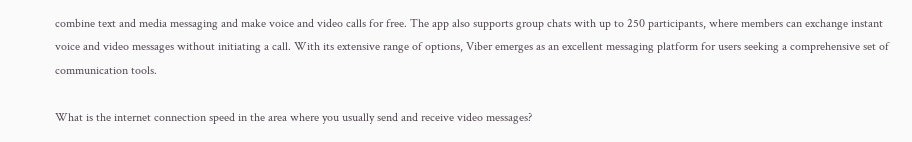combine text and media messaging and make voice and video calls for free. The app also supports group chats with up to 250 participants, where members can exchange instant voice and video messages without initiating a call. With its extensive range of options, Viber emerges as an excellent messaging platform for users seeking a comprehensive set of communication tools.

What is the internet connection speed in the area where you usually send and receive video messages?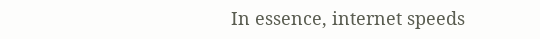In essence, internet speeds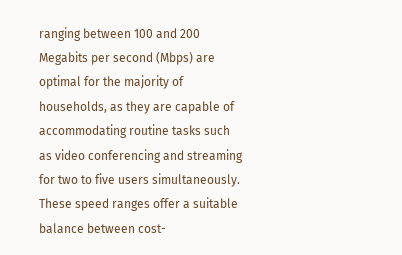ranging between 100 and 200 Megabits per second (Mbps) are optimal for the majority of households, as they are capable of accommodating routine tasks such as video conferencing and streaming for two to five users simultaneously. These speed ranges offer a suitable balance between cost-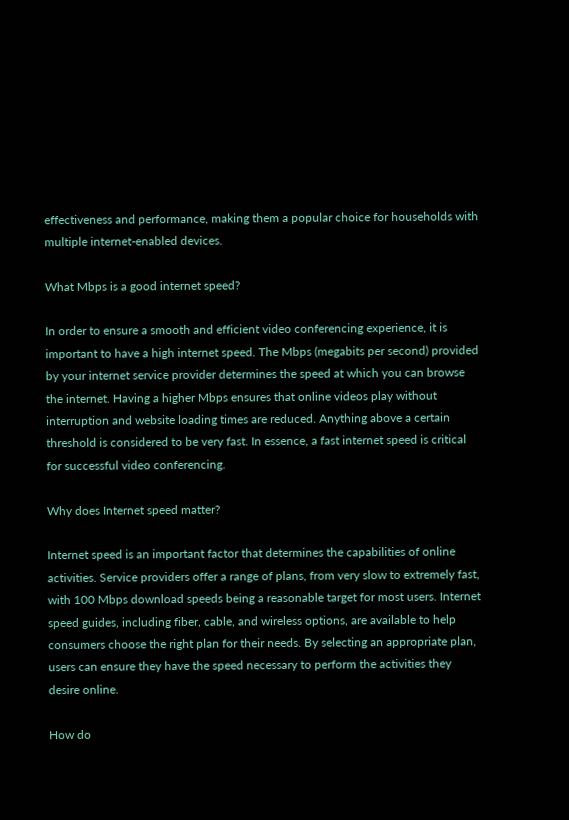effectiveness and performance, making them a popular choice for households with multiple internet-enabled devices.

What Mbps is a good internet speed?

In order to ensure a smooth and efficient video conferencing experience, it is important to have a high internet speed. The Mbps (megabits per second) provided by your internet service provider determines the speed at which you can browse the internet. Having a higher Mbps ensures that online videos play without interruption and website loading times are reduced. Anything above a certain threshold is considered to be very fast. In essence, a fast internet speed is critical for successful video conferencing.

Why does Internet speed matter?

Internet speed is an important factor that determines the capabilities of online activities. Service providers offer a range of plans, from very slow to extremely fast, with 100 Mbps download speeds being a reasonable target for most users. Internet speed guides, including fiber, cable, and wireless options, are available to help consumers choose the right plan for their needs. By selecting an appropriate plan, users can ensure they have the speed necessary to perform the activities they desire online.

How do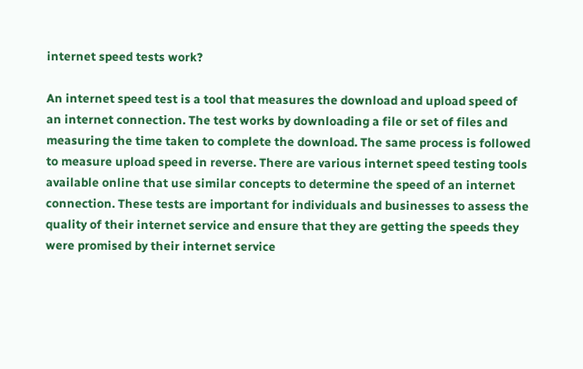internet speed tests work?

An internet speed test is a tool that measures the download and upload speed of an internet connection. The test works by downloading a file or set of files and measuring the time taken to complete the download. The same process is followed to measure upload speed in reverse. There are various internet speed testing tools available online that use similar concepts to determine the speed of an internet connection. These tests are important for individuals and businesses to assess the quality of their internet service and ensure that they are getting the speeds they were promised by their internet service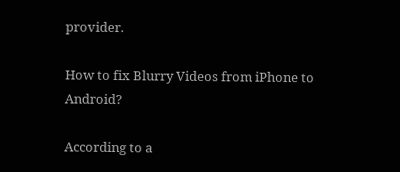provider.

How to fix Blurry Videos from iPhone to Android?

According to a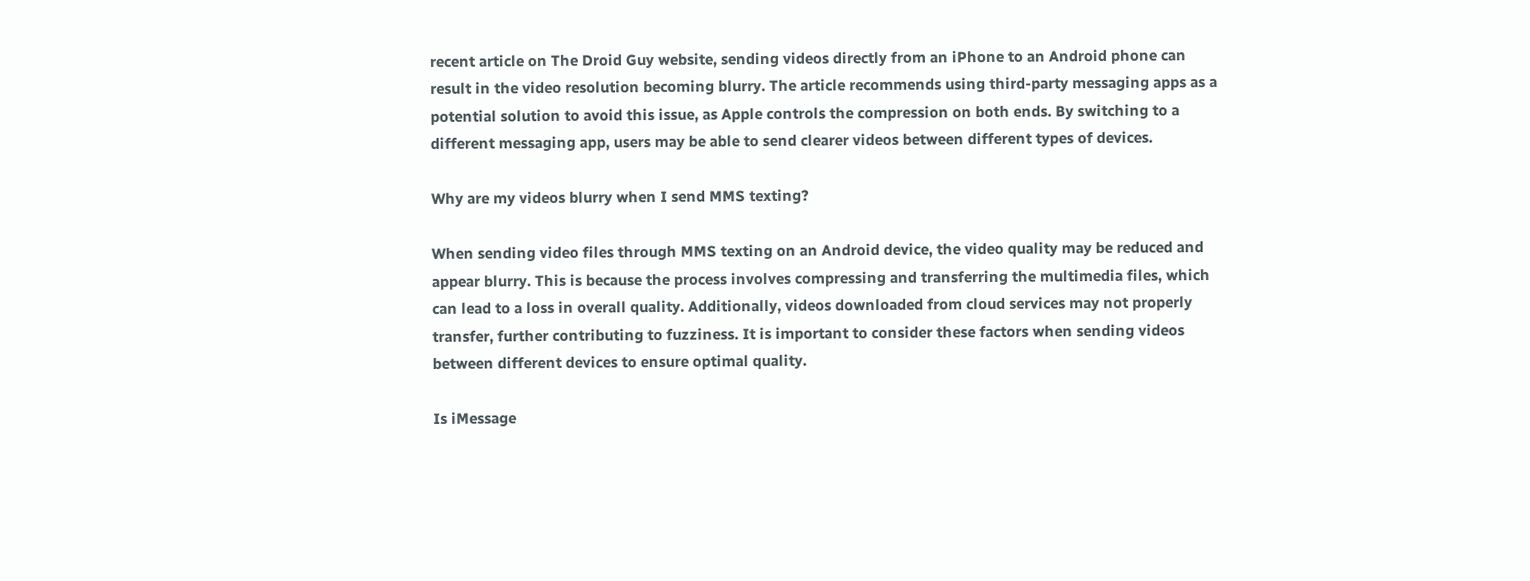recent article on The Droid Guy website, sending videos directly from an iPhone to an Android phone can result in the video resolution becoming blurry. The article recommends using third-party messaging apps as a potential solution to avoid this issue, as Apple controls the compression on both ends. By switching to a different messaging app, users may be able to send clearer videos between different types of devices.

Why are my videos blurry when I send MMS texting?

When sending video files through MMS texting on an Android device, the video quality may be reduced and appear blurry. This is because the process involves compressing and transferring the multimedia files, which can lead to a loss in overall quality. Additionally, videos downloaded from cloud services may not properly transfer, further contributing to fuzziness. It is important to consider these factors when sending videos between different devices to ensure optimal quality.

Is iMessage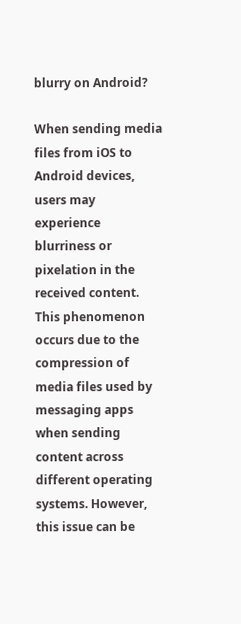blurry on Android?

When sending media files from iOS to Android devices, users may experience blurriness or pixelation in the received content. This phenomenon occurs due to the compression of media files used by messaging apps when sending content across different operating systems. However, this issue can be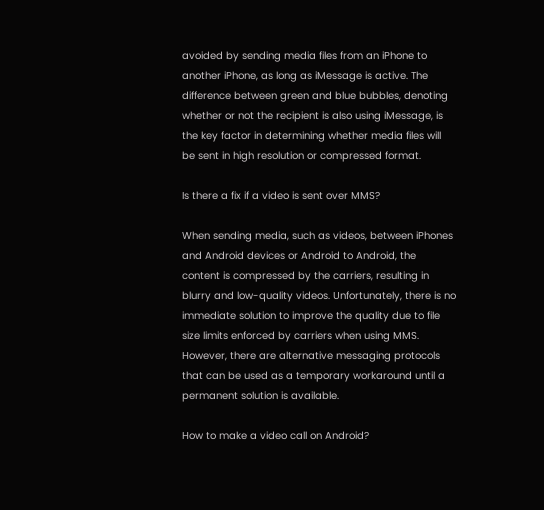avoided by sending media files from an iPhone to another iPhone, as long as iMessage is active. The difference between green and blue bubbles, denoting whether or not the recipient is also using iMessage, is the key factor in determining whether media files will be sent in high resolution or compressed format.

Is there a fix if a video is sent over MMS?

When sending media, such as videos, between iPhones and Android devices or Android to Android, the content is compressed by the carriers, resulting in blurry and low-quality videos. Unfortunately, there is no immediate solution to improve the quality due to file size limits enforced by carriers when using MMS. However, there are alternative messaging protocols that can be used as a temporary workaround until a permanent solution is available.

How to make a video call on Android?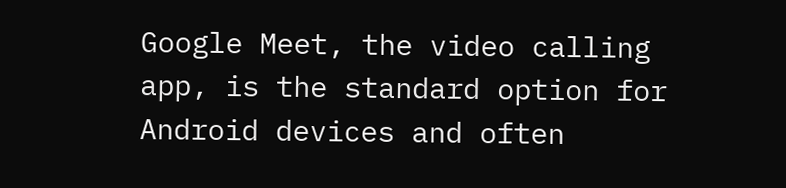Google Meet, the video calling app, is the standard option for Android devices and often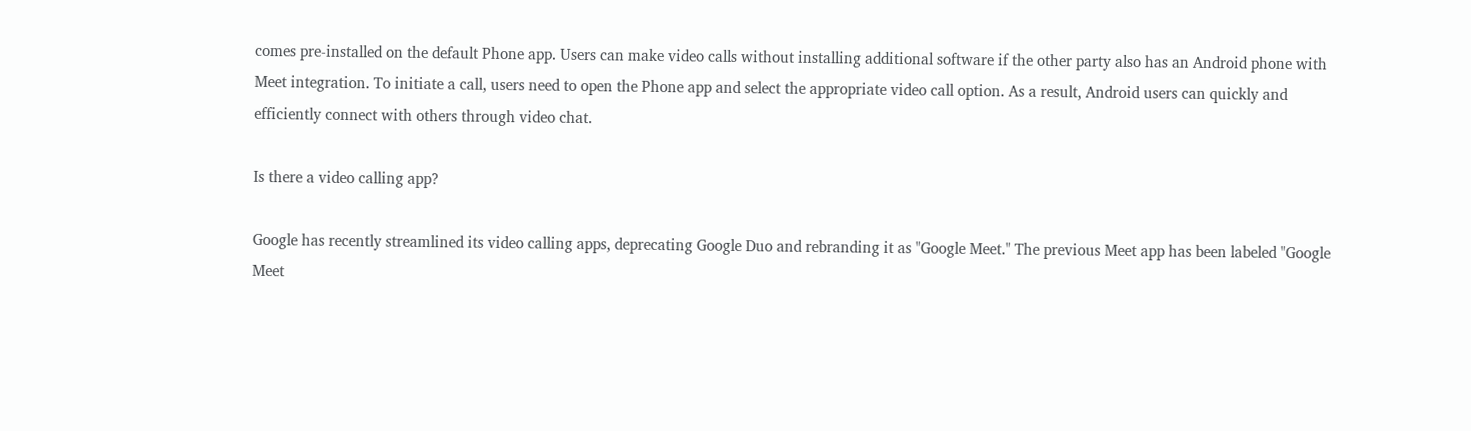comes pre-installed on the default Phone app. Users can make video calls without installing additional software if the other party also has an Android phone with Meet integration. To initiate a call, users need to open the Phone app and select the appropriate video call option. As a result, Android users can quickly and efficiently connect with others through video chat.

Is there a video calling app?

Google has recently streamlined its video calling apps, deprecating Google Duo and rebranding it as "Google Meet." The previous Meet app has been labeled "Google Meet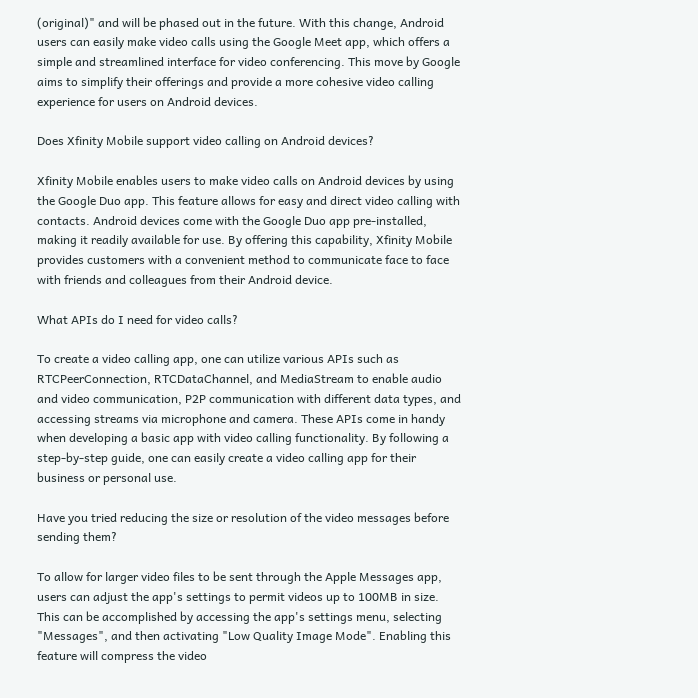(original)" and will be phased out in the future. With this change, Android users can easily make video calls using the Google Meet app, which offers a simple and streamlined interface for video conferencing. This move by Google aims to simplify their offerings and provide a more cohesive video calling experience for users on Android devices.

Does Xfinity Mobile support video calling on Android devices?

Xfinity Mobile enables users to make video calls on Android devices by using the Google Duo app. This feature allows for easy and direct video calling with contacts. Android devices come with the Google Duo app pre-installed, making it readily available for use. By offering this capability, Xfinity Mobile provides customers with a convenient method to communicate face to face with friends and colleagues from their Android device.

What APIs do I need for video calls?

To create a video calling app, one can utilize various APIs such as RTCPeerConnection, RTCDataChannel, and MediaStream to enable audio and video communication, P2P communication with different data types, and accessing streams via microphone and camera. These APIs come in handy when developing a basic app with video calling functionality. By following a step-by-step guide, one can easily create a video calling app for their business or personal use.

Have you tried reducing the size or resolution of the video messages before sending them?

To allow for larger video files to be sent through the Apple Messages app, users can adjust the app's settings to permit videos up to 100MB in size. This can be accomplished by accessing the app's settings menu, selecting "Messages", and then activating "Low Quality Image Mode". Enabling this feature will compress the video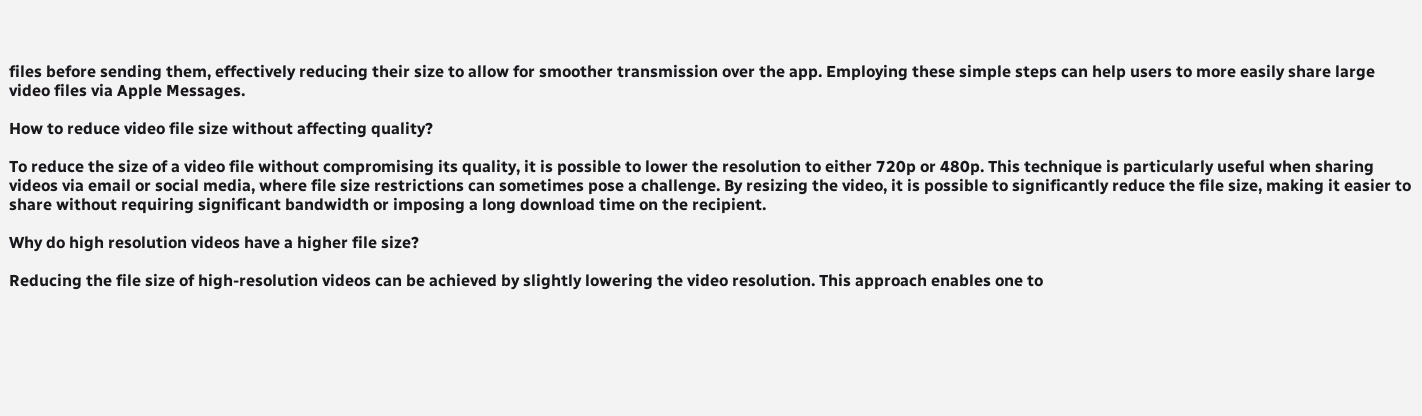files before sending them, effectively reducing their size to allow for smoother transmission over the app. Employing these simple steps can help users to more easily share large video files via Apple Messages.

How to reduce video file size without affecting quality?

To reduce the size of a video file without compromising its quality, it is possible to lower the resolution to either 720p or 480p. This technique is particularly useful when sharing videos via email or social media, where file size restrictions can sometimes pose a challenge. By resizing the video, it is possible to significantly reduce the file size, making it easier to share without requiring significant bandwidth or imposing a long download time on the recipient.

Why do high resolution videos have a higher file size?

Reducing the file size of high-resolution videos can be achieved by slightly lowering the video resolution. This approach enables one to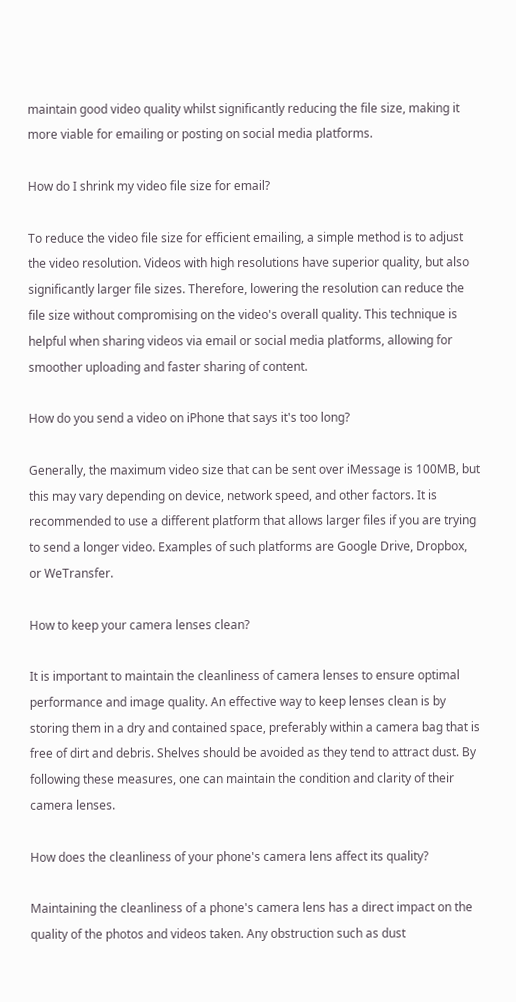maintain good video quality whilst significantly reducing the file size, making it more viable for emailing or posting on social media platforms.

How do I shrink my video file size for email?

To reduce the video file size for efficient emailing, a simple method is to adjust the video resolution. Videos with high resolutions have superior quality, but also significantly larger file sizes. Therefore, lowering the resolution can reduce the file size without compromising on the video's overall quality. This technique is helpful when sharing videos via email or social media platforms, allowing for smoother uploading and faster sharing of content.

How do you send a video on iPhone that says it's too long?

Generally, the maximum video size that can be sent over iMessage is 100MB, but this may vary depending on device, network speed, and other factors. It is recommended to use a different platform that allows larger files if you are trying to send a longer video. Examples of such platforms are Google Drive, Dropbox, or WeTransfer.

How to keep your camera lenses clean?

It is important to maintain the cleanliness of camera lenses to ensure optimal performance and image quality. An effective way to keep lenses clean is by storing them in a dry and contained space, preferably within a camera bag that is free of dirt and debris. Shelves should be avoided as they tend to attract dust. By following these measures, one can maintain the condition and clarity of their camera lenses.

How does the cleanliness of your phone's camera lens affect its quality?

Maintaining the cleanliness of a phone's camera lens has a direct impact on the quality of the photos and videos taken. Any obstruction such as dust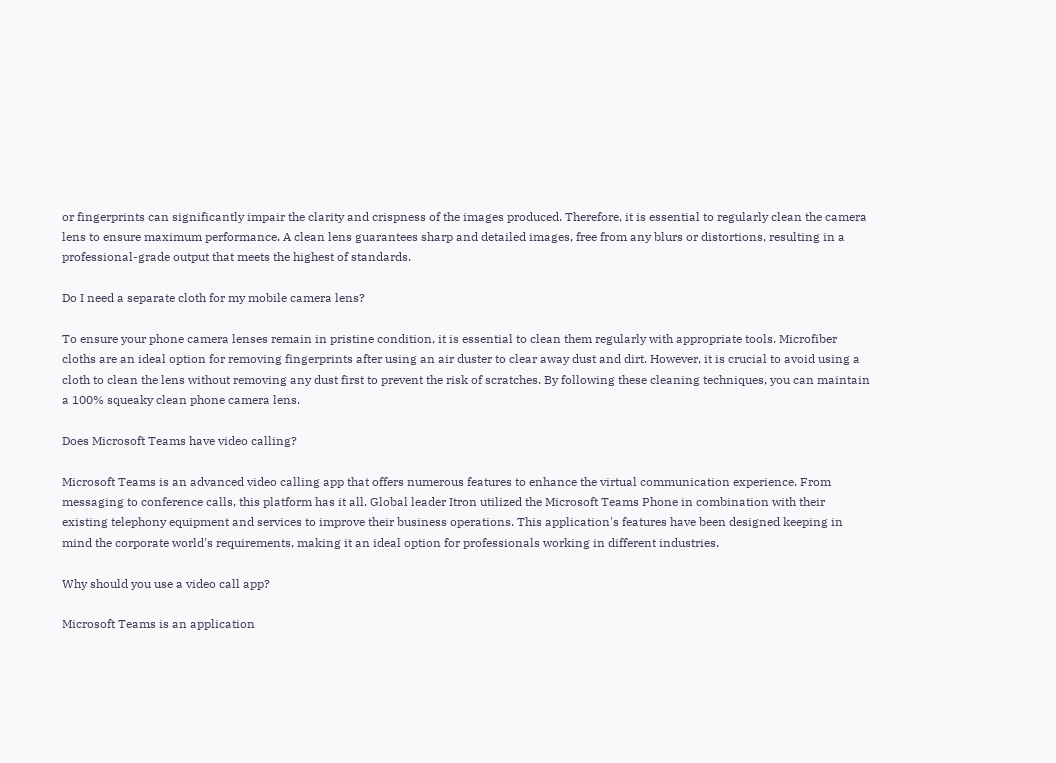or fingerprints can significantly impair the clarity and crispness of the images produced. Therefore, it is essential to regularly clean the camera lens to ensure maximum performance. A clean lens guarantees sharp and detailed images, free from any blurs or distortions, resulting in a professional-grade output that meets the highest of standards.

Do I need a separate cloth for my mobile camera lens?

To ensure your phone camera lenses remain in pristine condition, it is essential to clean them regularly with appropriate tools. Microfiber cloths are an ideal option for removing fingerprints after using an air duster to clear away dust and dirt. However, it is crucial to avoid using a cloth to clean the lens without removing any dust first to prevent the risk of scratches. By following these cleaning techniques, you can maintain a 100% squeaky clean phone camera lens.

Does Microsoft Teams have video calling?

Microsoft Teams is an advanced video calling app that offers numerous features to enhance the virtual communication experience. From messaging to conference calls, this platform has it all. Global leader Itron utilized the Microsoft Teams Phone in combination with their existing telephony equipment and services to improve their business operations. This application's features have been designed keeping in mind the corporate world's requirements, making it an ideal option for professionals working in different industries.

Why should you use a video call app?

Microsoft Teams is an application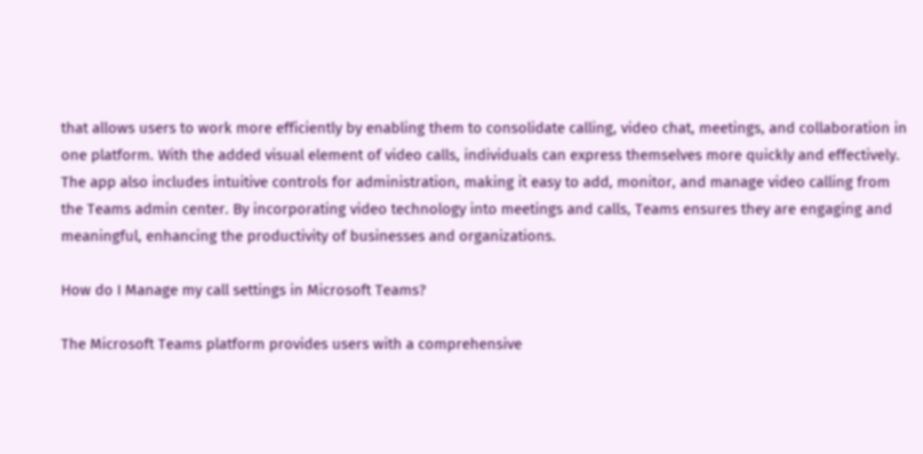that allows users to work more efficiently by enabling them to consolidate calling, video chat, meetings, and collaboration in one platform. With the added visual element of video calls, individuals can express themselves more quickly and effectively. The app also includes intuitive controls for administration, making it easy to add, monitor, and manage video calling from the Teams admin center. By incorporating video technology into meetings and calls, Teams ensures they are engaging and meaningful, enhancing the productivity of businesses and organizations.

How do I Manage my call settings in Microsoft Teams?

The Microsoft Teams platform provides users with a comprehensive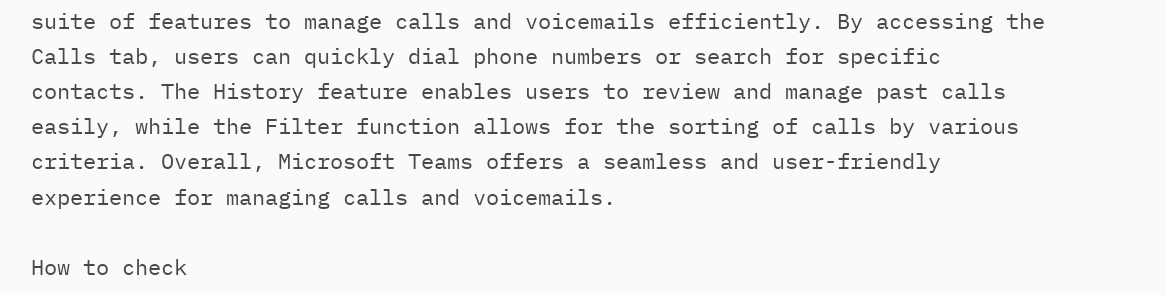suite of features to manage calls and voicemails efficiently. By accessing the Calls tab, users can quickly dial phone numbers or search for specific contacts. The History feature enables users to review and manage past calls easily, while the Filter function allows for the sorting of calls by various criteria. Overall, Microsoft Teams offers a seamless and user-friendly experience for managing calls and voicemails.

How to check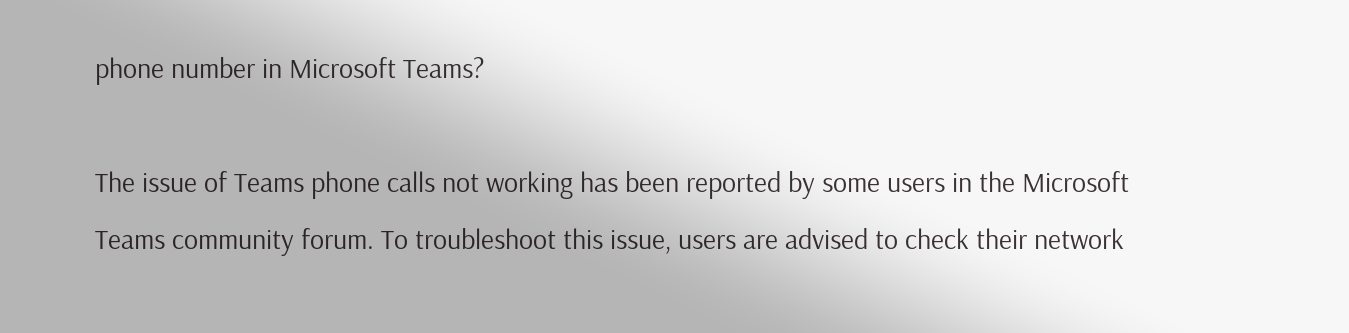phone number in Microsoft Teams?

The issue of Teams phone calls not working has been reported by some users in the Microsoft Teams community forum. To troubleshoot this issue, users are advised to check their network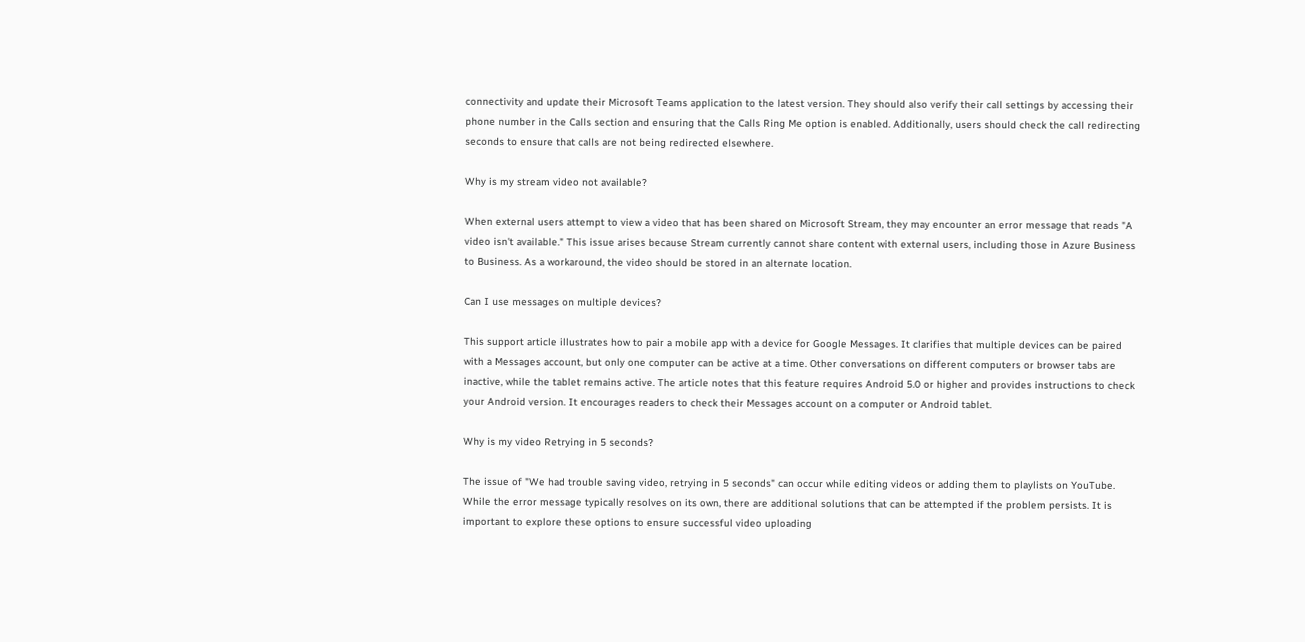connectivity and update their Microsoft Teams application to the latest version. They should also verify their call settings by accessing their phone number in the Calls section and ensuring that the Calls Ring Me option is enabled. Additionally, users should check the call redirecting seconds to ensure that calls are not being redirected elsewhere.

Why is my stream video not available?

When external users attempt to view a video that has been shared on Microsoft Stream, they may encounter an error message that reads "A video isn't available." This issue arises because Stream currently cannot share content with external users, including those in Azure Business to Business. As a workaround, the video should be stored in an alternate location.

Can I use messages on multiple devices?

This support article illustrates how to pair a mobile app with a device for Google Messages. It clarifies that multiple devices can be paired with a Messages account, but only one computer can be active at a time. Other conversations on different computers or browser tabs are inactive, while the tablet remains active. The article notes that this feature requires Android 5.0 or higher and provides instructions to check your Android version. It encourages readers to check their Messages account on a computer or Android tablet.

Why is my video Retrying in 5 seconds?

The issue of "We had trouble saving video, retrying in 5 seconds" can occur while editing videos or adding them to playlists on YouTube. While the error message typically resolves on its own, there are additional solutions that can be attempted if the problem persists. It is important to explore these options to ensure successful video uploading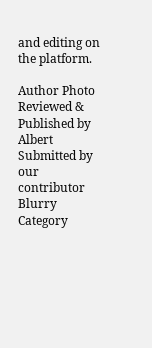and editing on the platform.

Author Photo
Reviewed & Published by Albert
Submitted by our contributor
Blurry Category